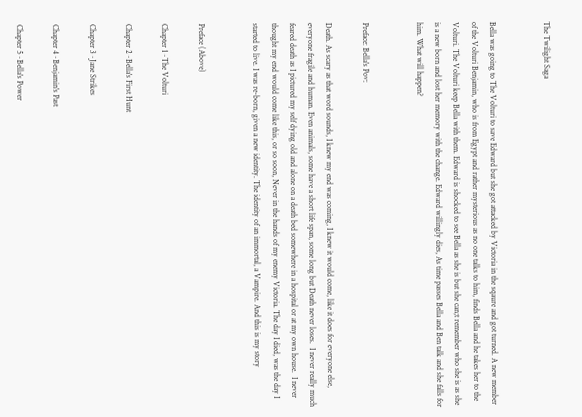The Twilight Saga


Bella was going to The Volturi to save Edward but she got attacked by Victoria in the sqaure and got turned. A new member of the Volturi Benjamin, who is from Egypt and rather mysterious as no one talks to him, finds Bella and he takes her to the Volturi. The Volturi keep Bella with them. Edward is shocked to see Bella as she is but she can;t remember who she is as she is a new born and lost her memory with the change. Edward willingly dies, As time passes Bella and Ben talk and she falls for him. What will happen?


Preface: Bella's Pov:

Death. As scary as that word sounds, I knew my end was coming, I knew it would come, like it does for everyone else, everyone fragile and human. Even animals, some have a short life span, some long but Death never loses.  I never really much feared death as I pictured my self dying old and alone on a death bed somewhere in a hospital or at my own house.  I never thought my end would come like this, or so soon, Never in the hands of my enemy Victoria. The day I died, was the day I started to live. I was re-born, given a new identity. The identity of an immortal, a Vampire. And this is my story


Preface (Above)

Chapter 1~The Volturi

Chapter 2~Bella's First Hunt

Chapter 3~Jane Strikes

Chapter 4~Benjamin's Past

Chapter 5~Bella's Power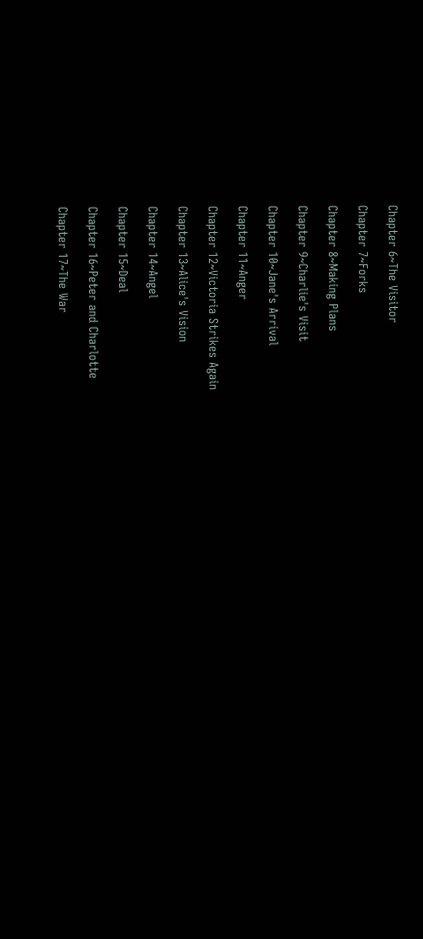Chapter 6~The Visitor

Chapter 7~Forks

Chapter 8~Making Plans

Chapter 9~Charlie's Visit

Chapter 10~Jane's Arrival

Chapter 11~Anger

Chapter 12~Victoria Strikes Again

Chapter 13~Alice's Vision

Chapter 14~Angel

Chapter 15~Deal

Chapter 16~Peter and Charlotte

Chapter 17~The War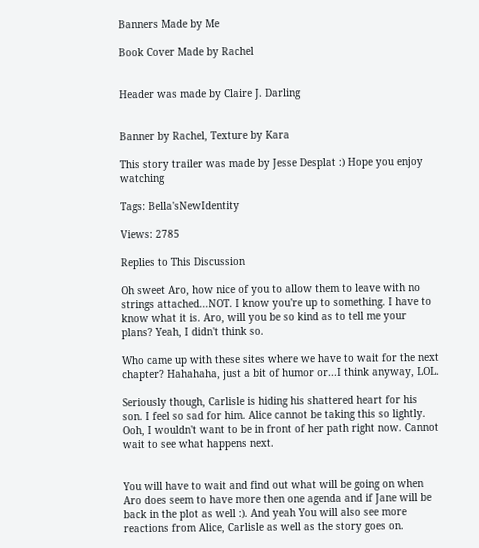Banners Made by Me

Book Cover Made by Rachel


Header was made by Claire J. Darling


Banner by Rachel, Texture by Kara

This story trailer was made by Jesse Desplat :) Hope you enjoy watching

Tags: Bella'sNewIdentity

Views: 2785

Replies to This Discussion

Oh sweet Aro, how nice of you to allow them to leave with no strings attached...NOT. I know you're up to something. I have to know what it is. Aro, will you be so kind as to tell me your plans? Yeah, I didn't think so.

Who came up with these sites where we have to wait for the next chapter? Hahahaha, just a bit of humor or...I think anyway, LOL.

Seriously though, Carlisle is hiding his shattered heart for his son. I feel so sad for him. Alice cannot be taking this so lightly. Ooh, I wouldn't want to be in front of her path right now. Cannot wait to see what happens next.


You will have to wait and find out what will be going on when Aro does seem to have more then one agenda and if Jane will be back in the plot as well :). And yeah You will also see more reactions from Alice, Carlisle as well as the story goes on.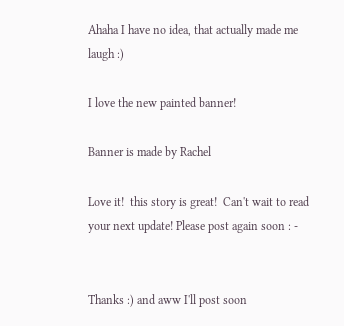Ahaha I have no idea, that actually made me laugh :)

I love the new painted banner!

Banner is made by Rachel

Love it!  this story is great!  Can't wait to read your next update! Please post again soon : -


Thanks :) and aww I'll post soon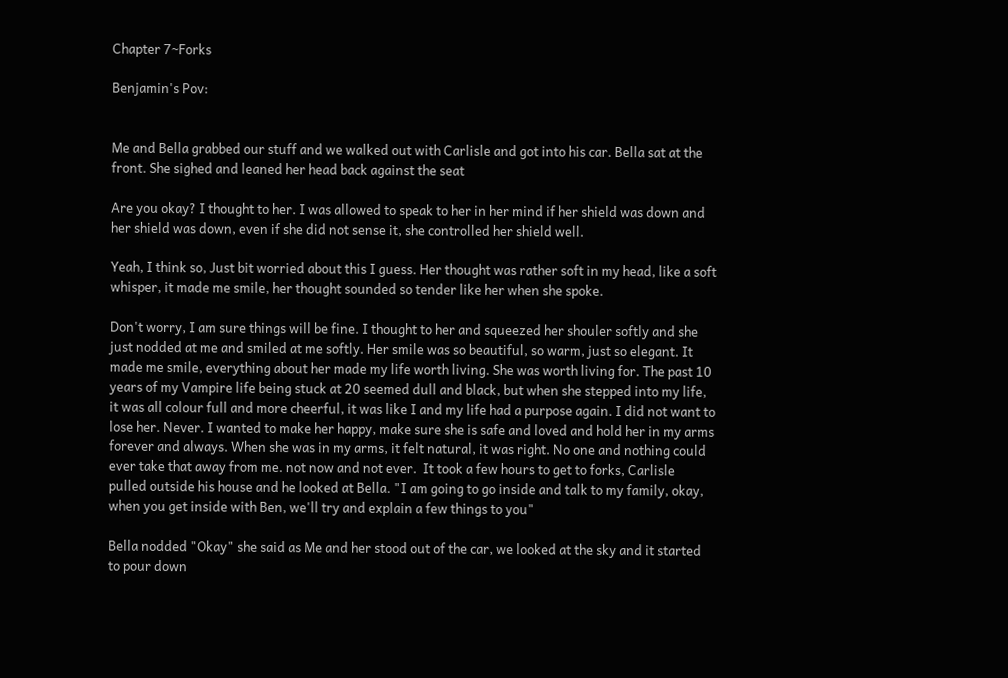Chapter 7~Forks

Benjamin's Pov:


Me and Bella grabbed our stuff and we walked out with Carlisle and got into his car. Bella sat at the front. She sighed and leaned her head back against the seat

Are you okay? I thought to her. I was allowed to speak to her in her mind if her shield was down and her shield was down, even if she did not sense it, she controlled her shield well.

Yeah, I think so, Just bit worried about this I guess. Her thought was rather soft in my head, like a soft whisper, it made me smile, her thought sounded so tender like her when she spoke.

Don't worry, I am sure things will be fine. I thought to her and squeezed her shouler softly and she just nodded at me and smiled at me softly. Her smile was so beautiful, so warm, just so elegant. It made me smile, everything about her made my life worth living. She was worth living for. The past 10 years of my Vampire life being stuck at 20 seemed dull and black, but when she stepped into my life, it was all colour full and more cheerful, it was like I and my life had a purpose again. I did not want to lose her. Never. I wanted to make her happy, make sure she is safe and loved and hold her in my arms forever and always. When she was in my arms, it felt natural, it was right. No one and nothing could ever take that away from me. not now and not ever.  It took a few hours to get to forks, Carlisle pulled outside his house and he looked at Bella. "I am going to go inside and talk to my family, okay, when you get inside with Ben, we'll try and explain a few things to you"

Bella nodded "Okay" she said as Me and her stood out of the car, we looked at the sky and it started to pour down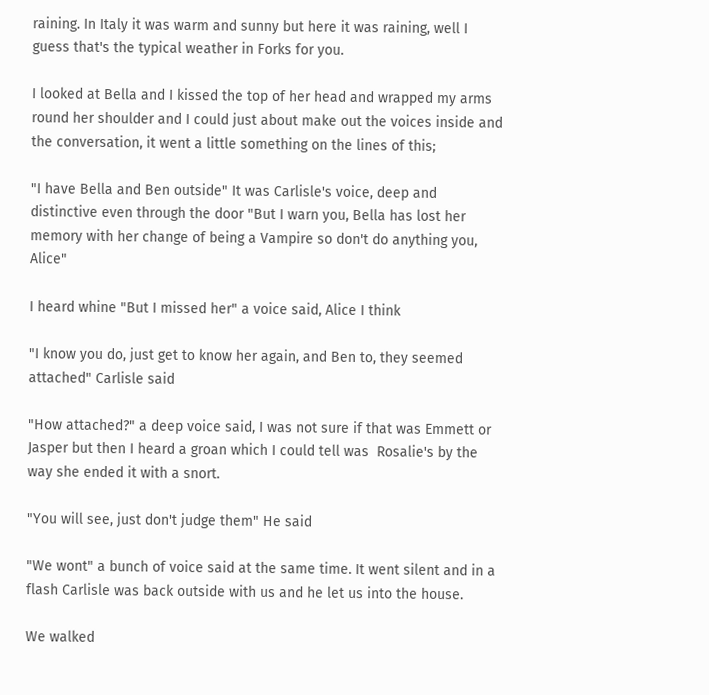raining. In Italy it was warm and sunny but here it was raining, well I guess that's the typical weather in Forks for you.

I looked at Bella and I kissed the top of her head and wrapped my arms round her shoulder and I could just about make out the voices inside and the conversation, it went a little something on the lines of this;

"I have Bella and Ben outside" It was Carlisle's voice, deep and distinctive even through the door "But I warn you, Bella has lost her memory with her change of being a Vampire so don't do anything you, Alice"

I heard whine "But I missed her" a voice said, Alice I think

"I know you do, just get to know her again, and Ben to, they seemed attached" Carlisle said

"How attached?" a deep voice said, I was not sure if that was Emmett or Jasper but then I heard a groan which I could tell was  Rosalie's by the way she ended it with a snort.

"You will see, just don't judge them" He said

"We wont" a bunch of voice said at the same time. It went silent and in a flash Carlisle was back outside with us and he let us into the house.

We walked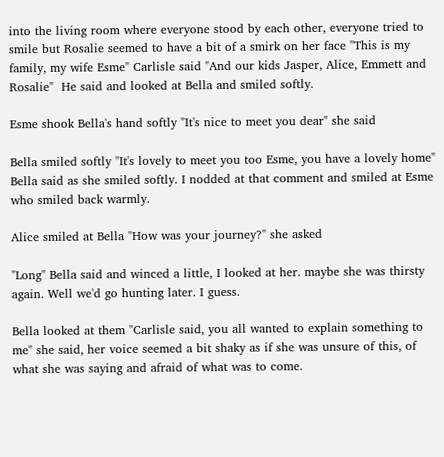into the living room where everyone stood by each other, everyone tried to smile but Rosalie seemed to have a bit of a smirk on her face "This is my family, my wife Esme" Carlisle said "And our kids Jasper, Alice, Emmett and Rosalie"  He said and looked at Bella and smiled softly.

Esme shook Bella's hand softly "It's nice to meet you dear" she said

Bella smiled softly "It's lovely to meet you too Esme, you have a lovely home" Bella said as she smiled softly. I nodded at that comment and smiled at Esme who smiled back warmly.

Alice smiled at Bella "How was your journey?" she asked

"Long" Bella said and winced a little, I looked at her. maybe she was thirsty again. Well we'd go hunting later. I guess.

Bella looked at them "Carlisle said, you all wanted to explain something to me" she said, her voice seemed a bit shaky as if she was unsure of this, of what she was saying and afraid of what was to come.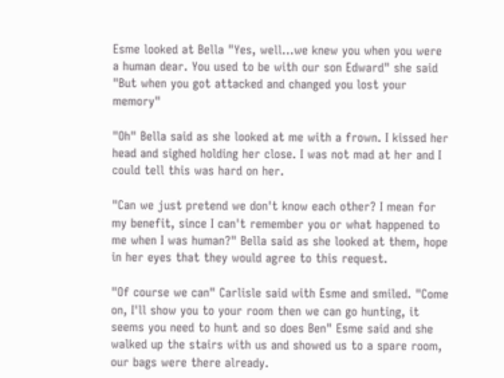Esme looked at Bella "Yes, well...we knew you when you were a human dear. You used to be with our son Edward" she said "But when you got attacked and changed you lost your memory"

"Oh" Bella said as she looked at me with a frown. I kissed her head and sighed holding her close. I was not mad at her and I could tell this was hard on her.

"Can we just pretend we don't know each other? I mean for my benefit, since I can't remember you or what happened to me when I was human?" Bella said as she looked at them, hope in her eyes that they would agree to this request.

"Of course we can" Carlisle said with Esme and smiled. "Come on, I'll show you to your room then we can go hunting, it seems you need to hunt and so does Ben" Esme said and she walked up the stairs with us and showed us to a spare room, our bags were there already.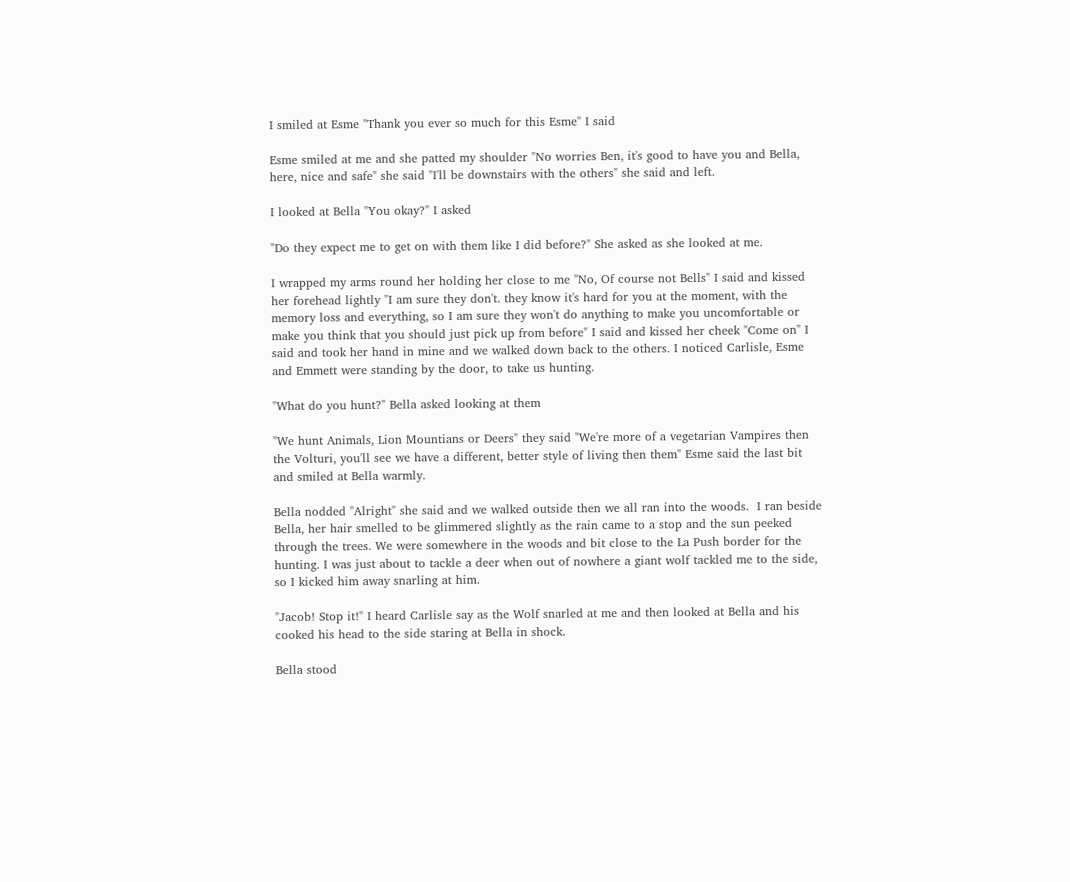I smiled at Esme "Thank you ever so much for this Esme" I said

Esme smiled at me and she patted my shoulder "No worries Ben, it's good to have you and Bella, here, nice and safe" she said "I'll be downstairs with the others" she said and left.

I looked at Bella "You okay?" I asked

"Do they expect me to get on with them like I did before?" She asked as she looked at me.

I wrapped my arms round her holding her close to me "No, Of course not Bells" I said and kissed her forehead lightly "I am sure they don't. they know it's hard for you at the moment, with the memory loss and everything, so I am sure they won't do anything to make you uncomfortable or make you think that you should just pick up from before" I said and kissed her cheek "Come on" I said and took her hand in mine and we walked down back to the others. I noticed Carlisle, Esme and Emmett were standing by the door, to take us hunting.

"What do you hunt?" Bella asked looking at them

"We hunt Animals, Lion Mountians or Deers" they said "We're more of a vegetarian Vampires then the Volturi, you'll see we have a different, better style of living then them" Esme said the last bit and smiled at Bella warmly.

Bella nodded "Alright" she said and we walked outside then we all ran into the woods.  I ran beside Bella, her hair smelled to be glimmered slightly as the rain came to a stop and the sun peeked through the trees. We were somewhere in the woods and bit close to the La Push border for the hunting. I was just about to tackle a deer when out of nowhere a giant wolf tackled me to the side, so I kicked him away snarling at him.

"Jacob! Stop it!" I heard Carlisle say as the Wolf snarled at me and then looked at Bella and his cooked his head to the side staring at Bella in shock.

Bella stood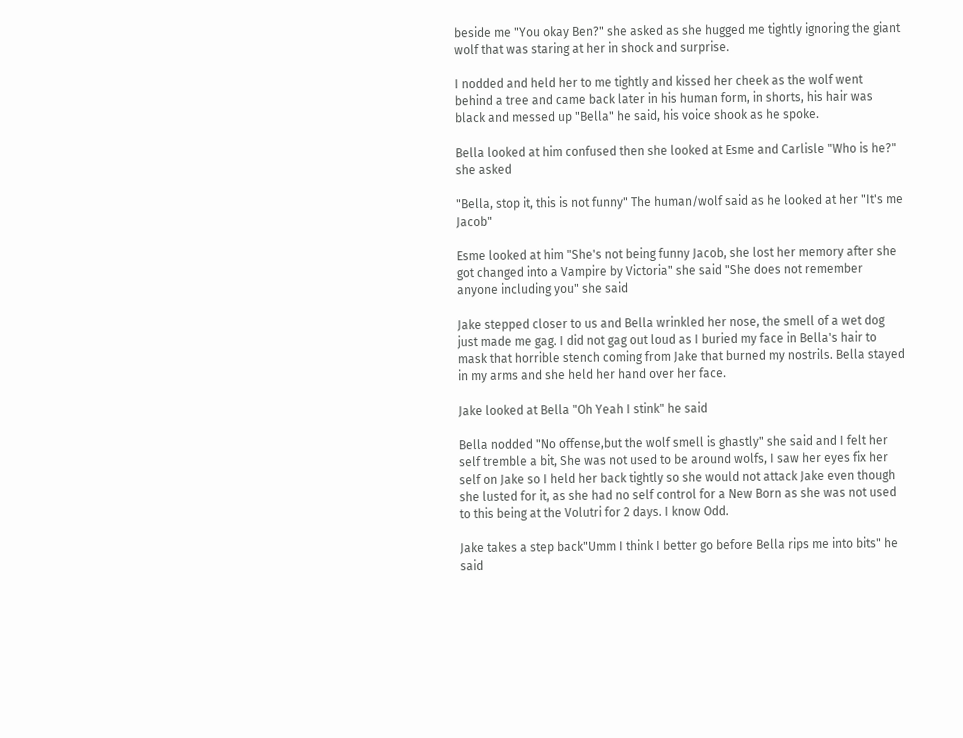beside me "You okay Ben?" she asked as she hugged me tightly ignoring the giant wolf that was staring at her in shock and surprise.

I nodded and held her to me tightly and kissed her cheek as the wolf went behind a tree and came back later in his human form, in shorts, his hair was black and messed up "Bella" he said, his voice shook as he spoke.

Bella looked at him confused then she looked at Esme and Carlisle "Who is he?" she asked

"Bella, stop it, this is not funny" The human/wolf said as he looked at her "It's me Jacob"

Esme looked at him "She's not being funny Jacob, she lost her memory after she got changed into a Vampire by Victoria" she said "She does not remember anyone including you" she said

Jake stepped closer to us and Bella wrinkled her nose, the smell of a wet dog just made me gag. I did not gag out loud as I buried my face in Bella's hair to mask that horrible stench coming from Jake that burned my nostrils. Bella stayed in my arms and she held her hand over her face.

Jake looked at Bella "Oh Yeah I stink" he said

Bella nodded "No offense,but the wolf smell is ghastly" she said and I felt her self tremble a bit, She was not used to be around wolfs, I saw her eyes fix her self on Jake so I held her back tightly so she would not attack Jake even though she lusted for it, as she had no self control for a New Born as she was not used to this being at the Volutri for 2 days. I know Odd.

Jake takes a step back"Umm I think I better go before Bella rips me into bits" he said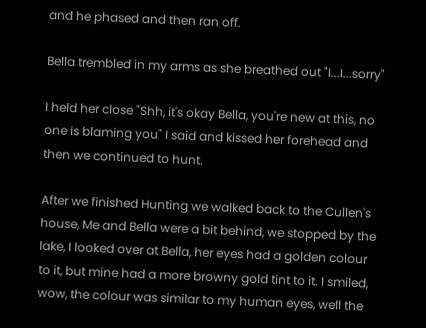and he phased and then ran off.

Bella trembled in my arms as she breathed out "I...I...sorry"

I held her close "Shh, it's okay Bella, you're new at this, no one is blaming you" I said and kissed her forehead and then we continued to hunt.

After we finished Hunting we walked back to the Cullen's house, Me and Bella were a bit behind, we stopped by the lake, I looked over at Bella, her eyes had a golden colour to it, but mine had a more browny gold tint to it. I smiled, wow, the colour was similar to my human eyes, well the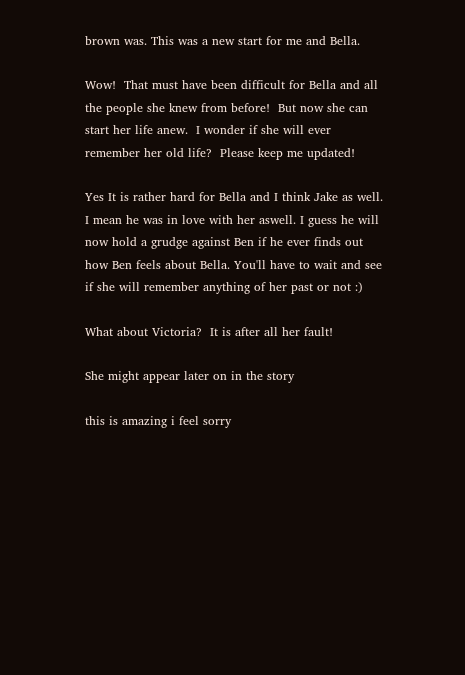brown was. This was a new start for me and Bella.

Wow!  That must have been difficult for Bella and all the people she knew from before!  But now she can start her life anew.  I wonder if she will ever remember her old life?  Please keep me updated!

Yes It is rather hard for Bella and I think Jake as well. I mean he was in love with her aswell. I guess he will now hold a grudge against Ben if he ever finds out how Ben feels about Bella. You'll have to wait and see if she will remember anything of her past or not :)

What about Victoria?  It is after all her fault!

She might appear later on in the story

this is amazing i feel sorry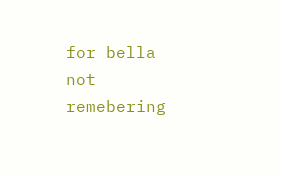for bella not remebering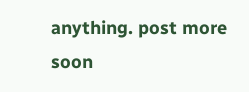anything. post more soon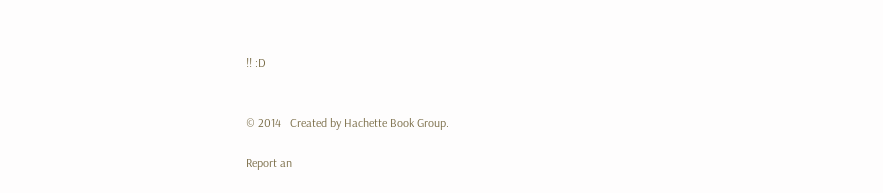!! :D


© 2014   Created by Hachette Book Group.

Report an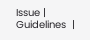Issue | Guidelines  |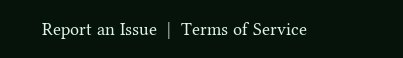Report an Issue  |  Terms of Service